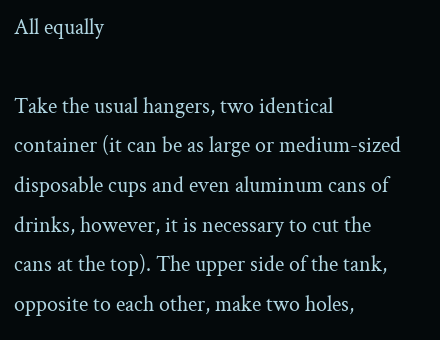All equally

Take the usual hangers, two identical container (it can be as large or medium-sized disposable cups and even aluminum cans of drinks, however, it is necessary to cut the cans at the top). The upper side of the tank, opposite to each other, make two holes,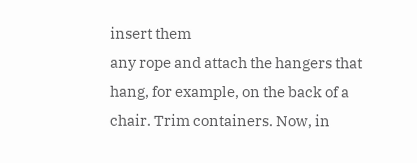insert them
any rope and attach the hangers that hang, for example, on the back of a chair. Trim containers. Now, in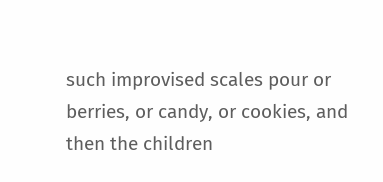such improvised scales pour or berries, or candy, or cookies, and then the children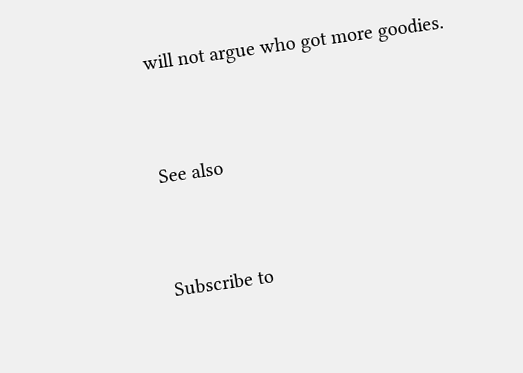will not argue who got more goodies.


See also


Subscribe to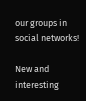our groups in social networks!

New and interesting